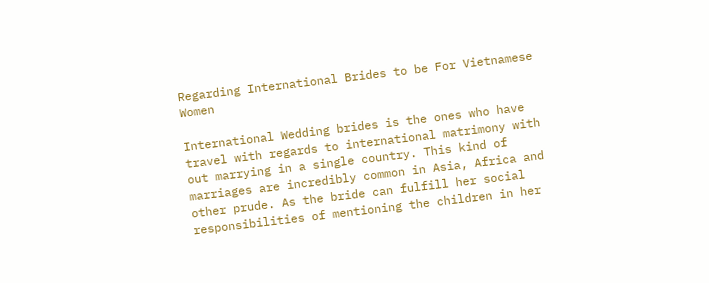Regarding International Brides to be For Vietnamese Women

International Wedding brides is the ones who have travel with regards to international matrimony with out marrying in a single country. This kind of marriages are incredibly common in Asia, Africa and other prude. As the bride can fulfill her social responsibilities of mentioning the children in her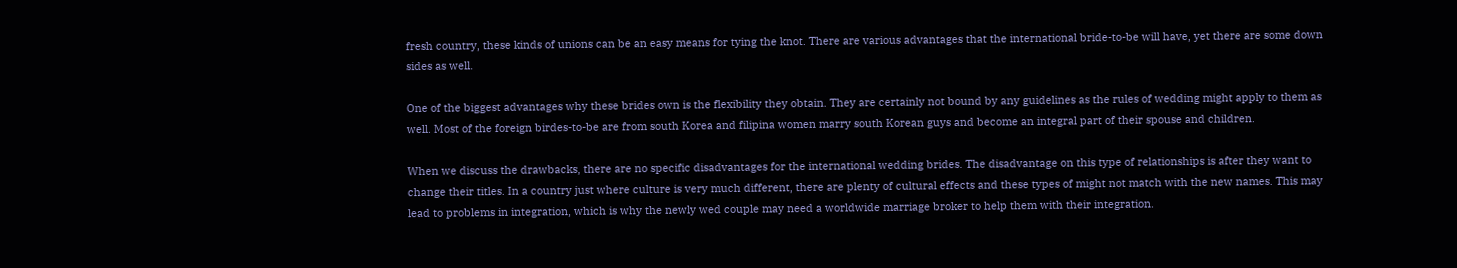fresh country, these kinds of unions can be an easy means for tying the knot. There are various advantages that the international bride-to-be will have, yet there are some down sides as well.

One of the biggest advantages why these brides own is the flexibility they obtain. They are certainly not bound by any guidelines as the rules of wedding might apply to them as well. Most of the foreign birdes-to-be are from south Korea and filipina women marry south Korean guys and become an integral part of their spouse and children.

When we discuss the drawbacks, there are no specific disadvantages for the international wedding brides. The disadvantage on this type of relationships is after they want to change their titles. In a country just where culture is very much different, there are plenty of cultural effects and these types of might not match with the new names. This may lead to problems in integration, which is why the newly wed couple may need a worldwide marriage broker to help them with their integration.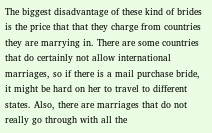The biggest disadvantage of these kind of brides is the price that that they charge from countries they are marrying in. There are some countries that do certainly not allow international marriages, so if there is a mail purchase bride, it might be hard on her to travel to different states. Also, there are marriages that do not really go through with all the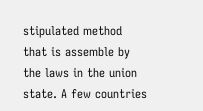stipulated method that is assemble by the laws in the union state. A few countries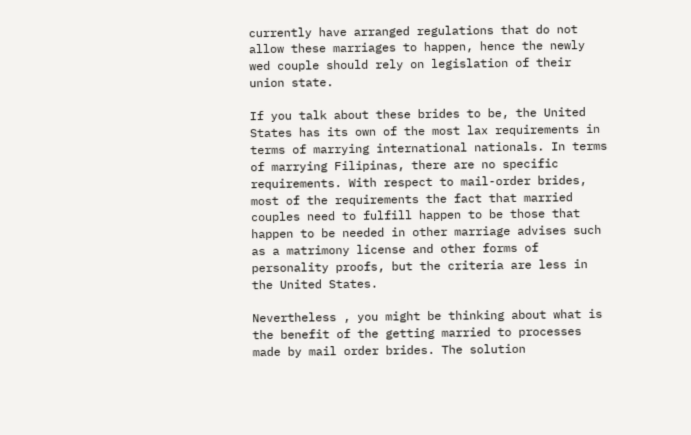currently have arranged regulations that do not allow these marriages to happen, hence the newly wed couple should rely on legislation of their union state.

If you talk about these brides to be, the United States has its own of the most lax requirements in terms of marrying international nationals. In terms of marrying Filipinas, there are no specific requirements. With respect to mail-order brides, most of the requirements the fact that married couples need to fulfill happen to be those that happen to be needed in other marriage advises such as a matrimony license and other forms of personality proofs, but the criteria are less in the United States.

Nevertheless , you might be thinking about what is the benefit of the getting married to processes made by mail order brides. The solution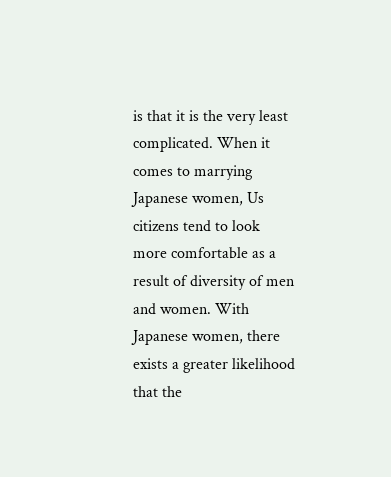is that it is the very least complicated. When it comes to marrying Japanese women, Us citizens tend to look more comfortable as a result of diversity of men and women. With Japanese women, there exists a greater likelihood that the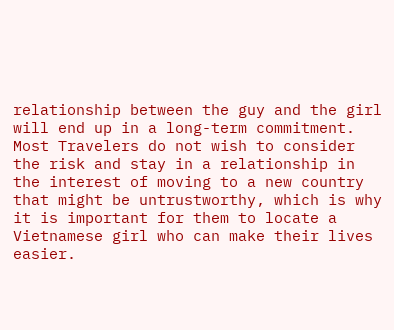relationship between the guy and the girl will end up in a long-term commitment. Most Travelers do not wish to consider the risk and stay in a relationship in the interest of moving to a new country that might be untrustworthy, which is why it is important for them to locate a Vietnamese girl who can make their lives easier.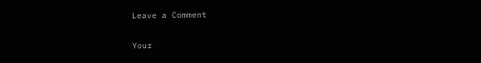Leave a Comment

Your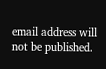email address will not be published.